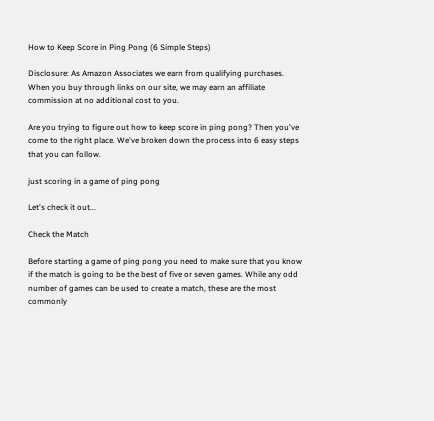How to Keep Score in Ping Pong (6 Simple Steps)

Disclosure: As Amazon Associates we earn from qualifying purchases. When you buy through links on our site, we may earn an affiliate commission at no additional cost to you.

Are you trying to figure out how to keep score in ping pong? Then you've come to the right place. We've broken down the process into 6 easy steps that you can follow.

just scoring in a game of ping pong

Let's check it out...

Check the Match

Before starting a game of ping pong you need to make sure that you know if the match is going to be the best of five or seven games. While any odd number of games can be used to create a match, these are the most commonly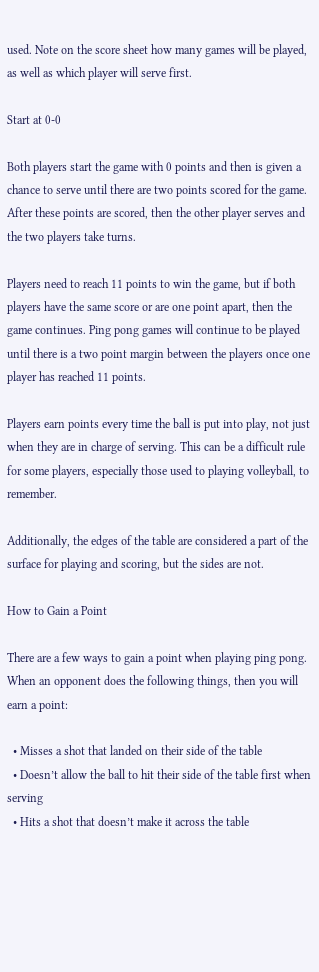used. Note on the score sheet how many games will be played, as well as which player will serve first.

Start at 0-0

Both players start the game with 0 points and then is given a chance to serve until there are two points scored for the game. After these points are scored, then the other player serves and the two players take turns.

Players need to reach 11 points to win the game, but if both players have the same score or are one point apart, then the game continues. Ping pong games will continue to be played until there is a two point margin between the players once one player has reached 11 points.

Players earn points every time the ball is put into play, not just when they are in charge of serving. This can be a difficult rule for some players, especially those used to playing volleyball, to remember.

Additionally, the edges of the table are considered a part of the surface for playing and scoring, but the sides are not.

How to Gain a Point

There are a few ways to gain a point when playing ping pong. When an opponent does the following things, then you will earn a point:

  • Misses a shot that landed on their side of the table
  • Doesn’t allow the ball to hit their side of the table first when serving
  • Hits a shot that doesn’t make it across the table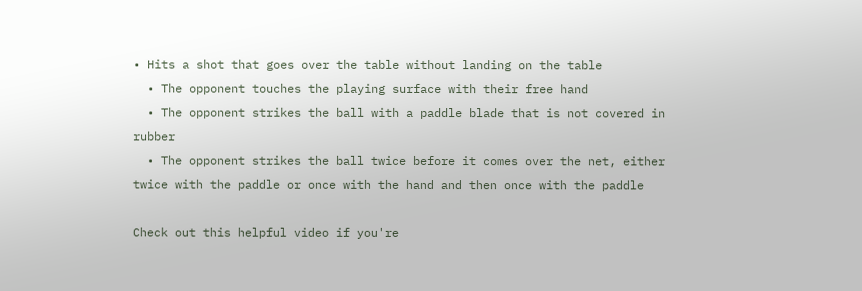• Hits a shot that goes over the table without landing on the table
  • The opponent touches the playing surface with their free hand
  • The opponent strikes the ball with a paddle blade that is not covered in rubber
  • The opponent strikes the ball twice before it comes over the net, either twice with the paddle or once with the hand and then once with the paddle

Check out this helpful video if you're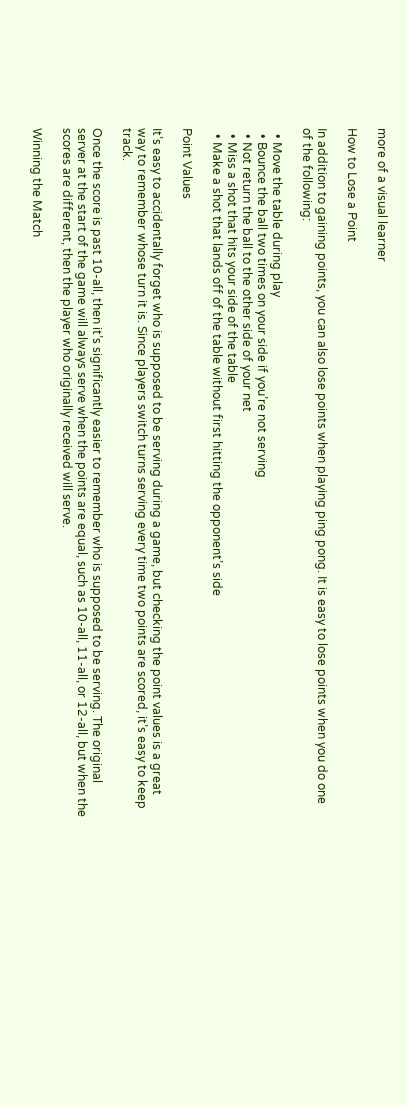more of a visual learner

How to Lose a Point

In addition to gaining points, you can also lose points when playing ping pong. It is easy to lose points when you do one of the following:

  • Move the table during play
  • Bounce the ball two times on your side if you’re not serving
  • Not return the ball to the other side of your net
  • Miss a shot that hits your side of the table
  • Make a shot that lands off of the table without first hitting the opponent’s side

Point Values

It’s easy to accidentally forget who is supposed to be serving during a game, but checking the point values is a great way to remember whose turn it is. Since players switch turns serving every time two points are scored, it’s easy to keep track.

Once the score is past 10-all, then it’s significantly easier to remember who is supposed to be serving. The original server at the start of the game will always serve when the points are equal, such as 10-all, 11-all, or 12-all, but when the scores are different, then the player who originally received will serve.

Winning the Match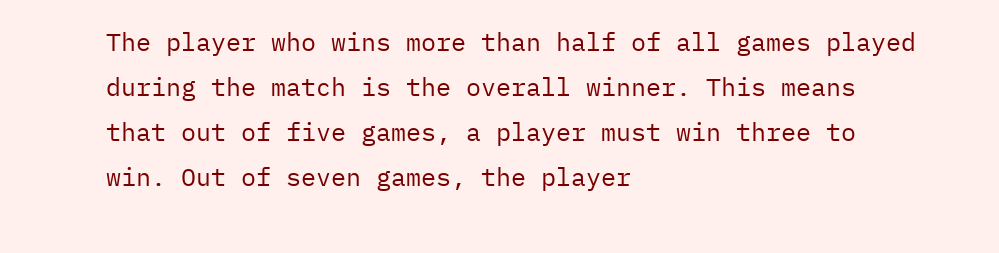The player who wins more than half of all games played during the match is the overall winner. This means that out of five games, a player must win three to win. Out of seven games, the player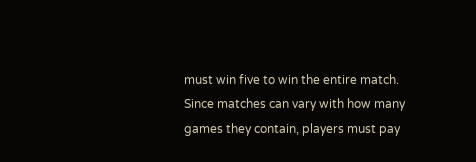must win five to win the entire match. Since matches can vary with how many games they contain, players must pay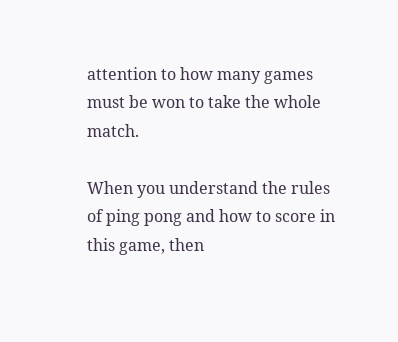attention to how many games must be won to take the whole match.

When you understand the rules of ping pong and how to score in this game, then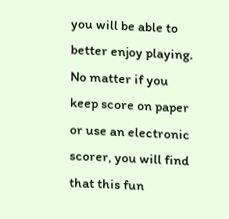you will be able to better enjoy playing. No matter if you keep score on paper or use an electronic scorer, you will find that this fun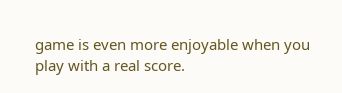game is even more enjoyable when you play with a real score.